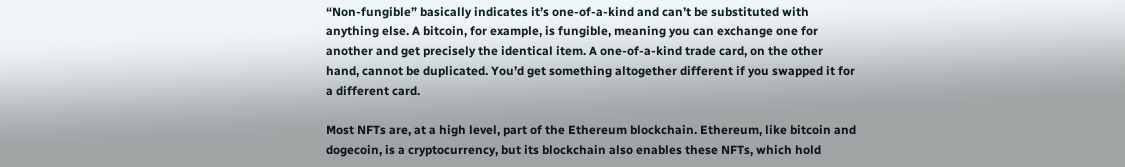“Non-fungible” basically indicates it’s one-of-a-kind and can’t be substituted with anything else. A bitcoin, for example, is fungible, meaning you can exchange one for another and get precisely the identical item. A one-of-a-kind trade card, on the other hand, cannot be duplicated. You’d get something altogether different if you swapped it for a different card.

Most NFTs are, at a high level, part of the Ethereum blockchain. Ethereum, like bitcoin and dogecoin, is a cryptocurrency, but its blockchain also enables these NFTs, which hold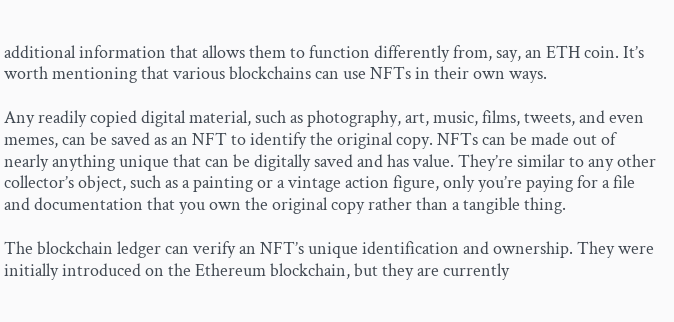additional information that allows them to function differently from, say, an ETH coin. It’s worth mentioning that various blockchains can use NFTs in their own ways.

Any readily copied digital material, such as photography, art, music, films, tweets, and even memes, can be saved as an NFT to identify the original copy. NFTs can be made out of nearly anything unique that can be digitally saved and has value. They’re similar to any other collector’s object, such as a painting or a vintage action figure, only you’re paying for a file and documentation that you own the original copy rather than a tangible thing.

The blockchain ledger can verify an NFT’s unique identification and ownership. They were initially introduced on the Ethereum blockchain, but they are currently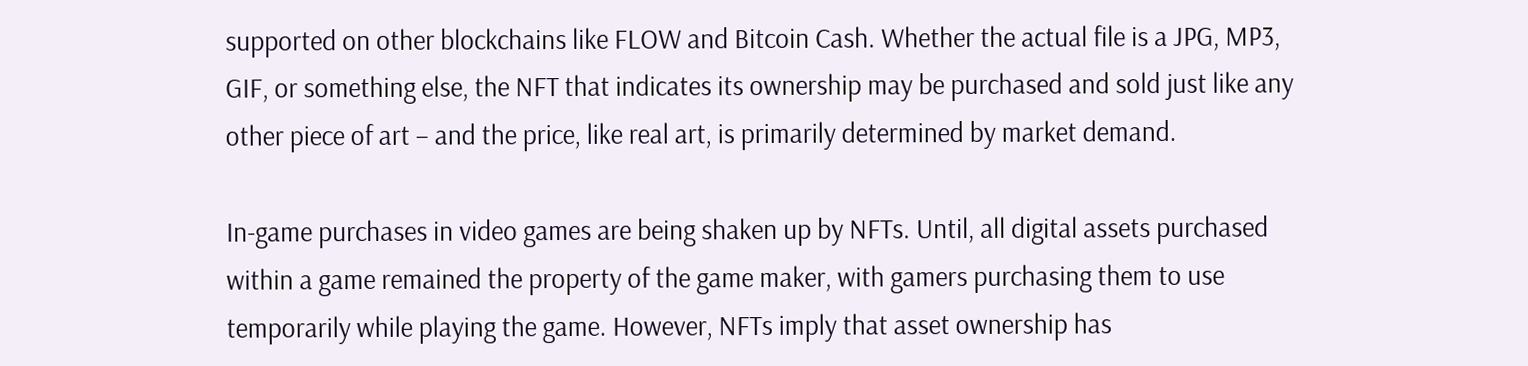supported on other blockchains like FLOW and Bitcoin Cash. Whether the actual file is a JPG, MP3, GIF, or something else, the NFT that indicates its ownership may be purchased and sold just like any other piece of art – and the price, like real art, is primarily determined by market demand.

In-game purchases in video games are being shaken up by NFTs. Until, all digital assets purchased within a game remained the property of the game maker, with gamers purchasing them to use temporarily while playing the game. However, NFTs imply that asset ownership has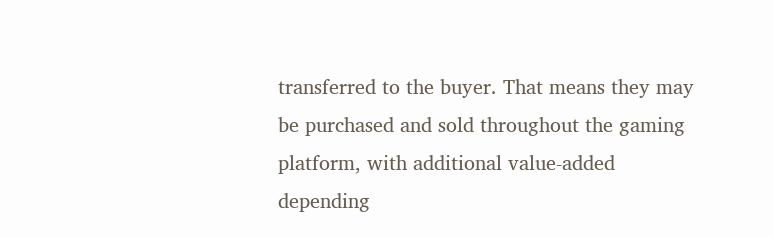transferred to the buyer. That means they may be purchased and sold throughout the gaming platform, with additional value-added depending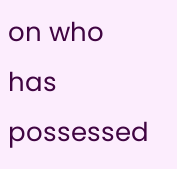on who has possessed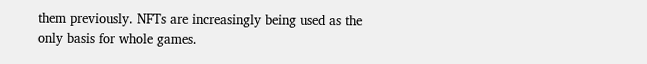them previously. NFTs are increasingly being used as the only basis for whole games.